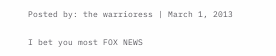Posted by: the warrioress | March 1, 2013

I bet you most FOX NEWS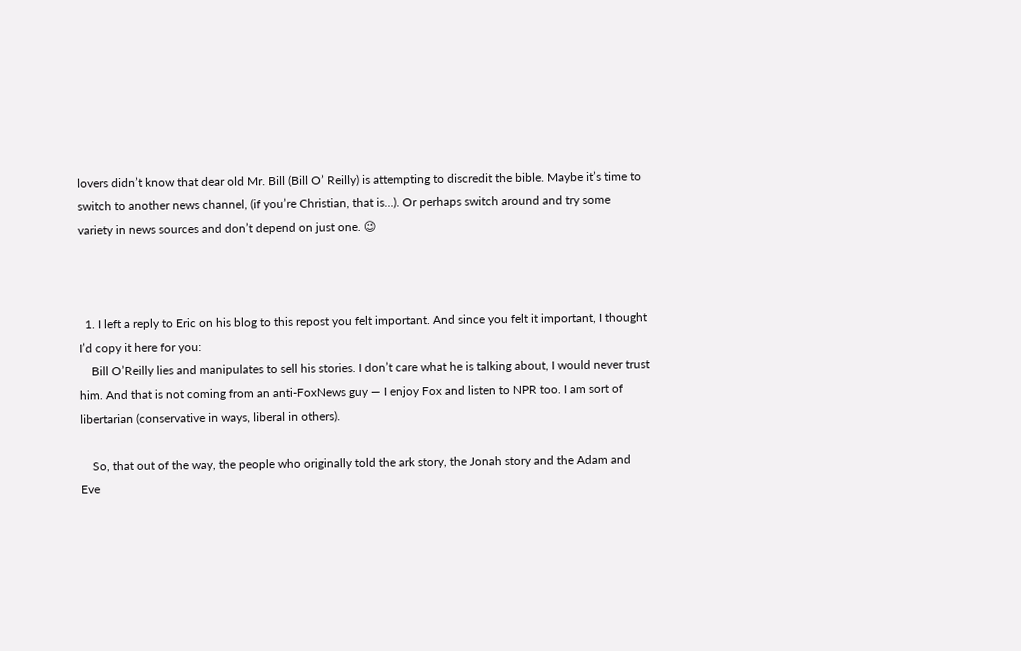lovers didn’t know that dear old Mr. Bill (Bill O’ Reilly) is attempting to discredit the bible. Maybe it’s time to switch to another news channel, (if you’re Christian, that is…). Or perhaps switch around and try some variety in news sources and don’t depend on just one. 😉



  1. I left a reply to Eric on his blog to this repost you felt important. And since you felt it important, I thought I’d copy it here for you:
    Bill O’Reilly lies and manipulates to sell his stories. I don’t care what he is talking about, I would never trust him. And that is not coming from an anti-FoxNews guy — I enjoy Fox and listen to NPR too. I am sort of libertarian (conservative in ways, liberal in others).

    So, that out of the way, the people who originally told the ark story, the Jonah story and the Adam and Eve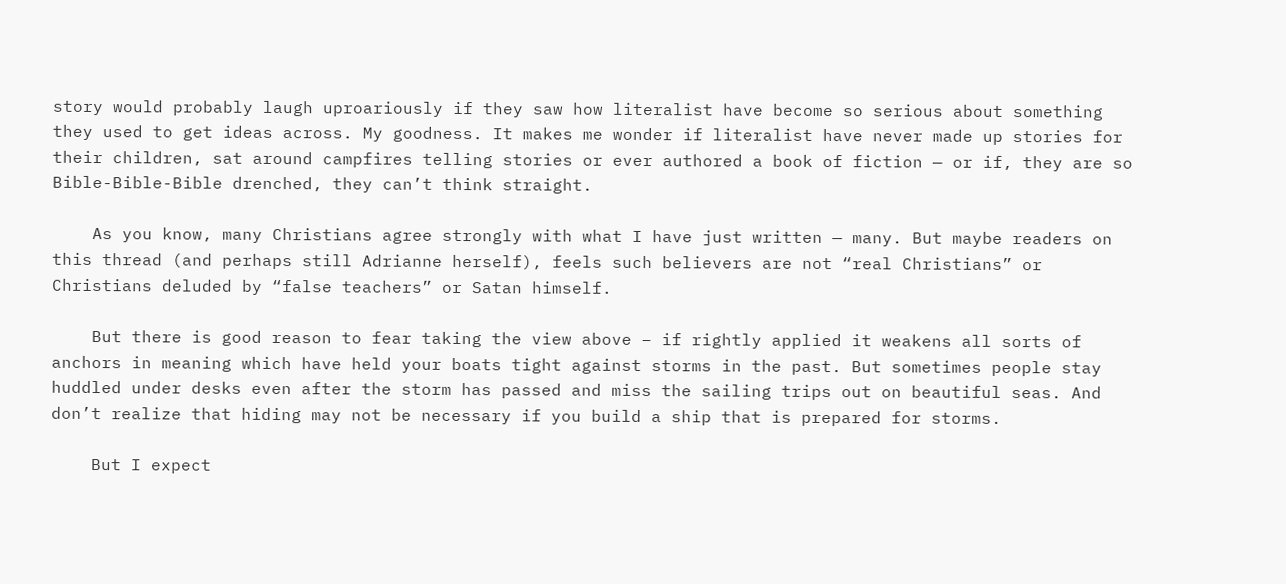story would probably laugh uproariously if they saw how literalist have become so serious about something they used to get ideas across. My goodness. It makes me wonder if literalist have never made up stories for their children, sat around campfires telling stories or ever authored a book of fiction — or if, they are so Bible-Bible-Bible drenched, they can’t think straight.

    As you know, many Christians agree strongly with what I have just written — many. But maybe readers on this thread (and perhaps still Adrianne herself), feels such believers are not “real Christians” or Christians deluded by “false teachers” or Satan himself.

    But there is good reason to fear taking the view above – if rightly applied it weakens all sorts of anchors in meaning which have held your boats tight against storms in the past. But sometimes people stay huddled under desks even after the storm has passed and miss the sailing trips out on beautiful seas. And don’t realize that hiding may not be necessary if you build a ship that is prepared for storms.

    But I expect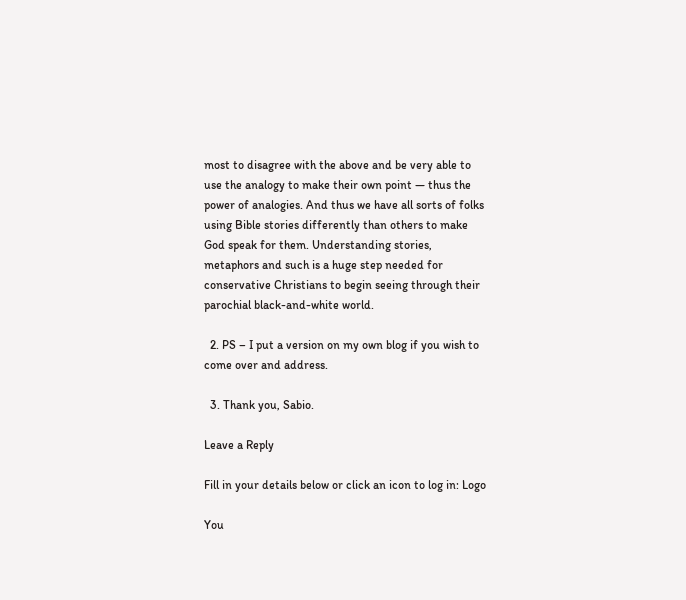most to disagree with the above and be very able to use the analogy to make their own point — thus the power of analogies. And thus we have all sorts of folks using Bible stories differently than others to make God speak for them. Understanding stories, metaphors and such is a huge step needed for conservative Christians to begin seeing through their parochial black-and-white world.

  2. PS – I put a version on my own blog if you wish to come over and address.

  3. Thank you, Sabio.

Leave a Reply

Fill in your details below or click an icon to log in: Logo

You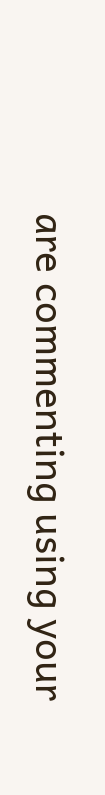are commenting using your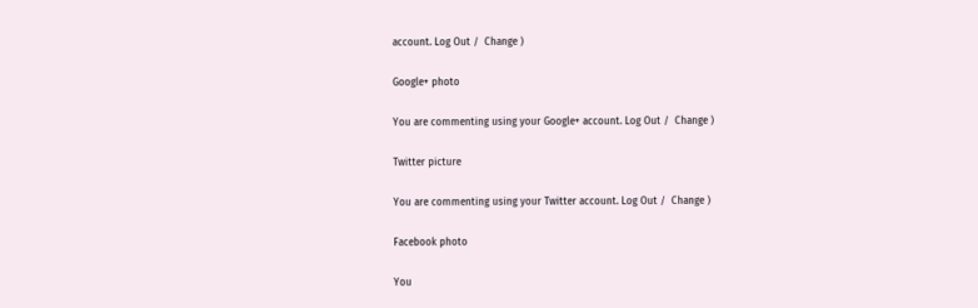account. Log Out /  Change )

Google+ photo

You are commenting using your Google+ account. Log Out /  Change )

Twitter picture

You are commenting using your Twitter account. Log Out /  Change )

Facebook photo

You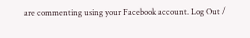are commenting using your Facebook account. Log Out /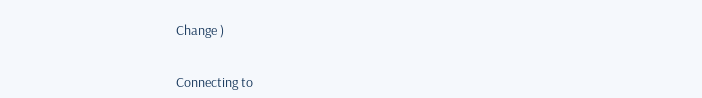Change )


Connecting to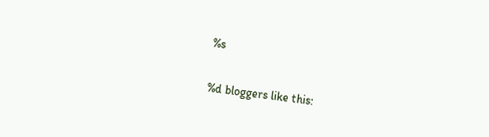%s


%d bloggers like this: